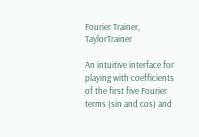Fourier Trainer, TaylorTrainer

An intuitive interface for playing with coefficients of the first five Fourier terms (sin and cos) and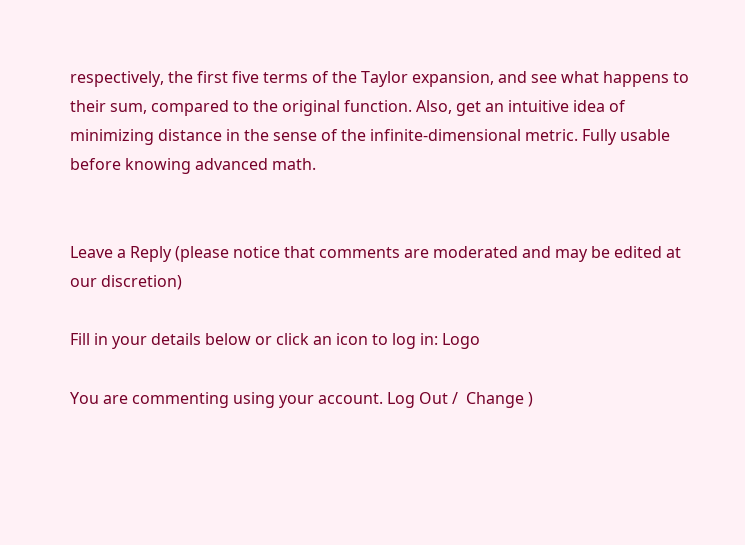respectively, the first five terms of the Taylor expansion, and see what happens to their sum, compared to the original function. Also, get an intuitive idea of minimizing distance in the sense of the infinite-dimensional metric. Fully usable before knowing advanced math.


Leave a Reply (please notice that comments are moderated and may be edited at our discretion)

Fill in your details below or click an icon to log in: Logo

You are commenting using your account. Log Out /  Change )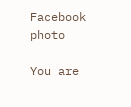Facebook photo

You are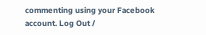commenting using your Facebook account. Log Out /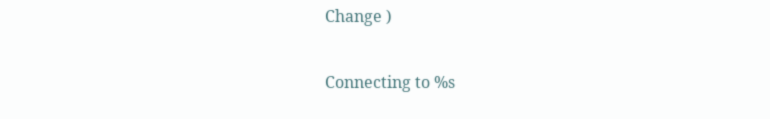Change )

Connecting to %s